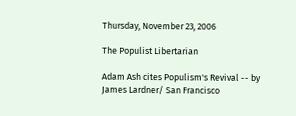Thursday, November 23, 2006

The Populist Libertarian

Adam Ash cites Populism's Revival -- by James Lardner/ San Francisco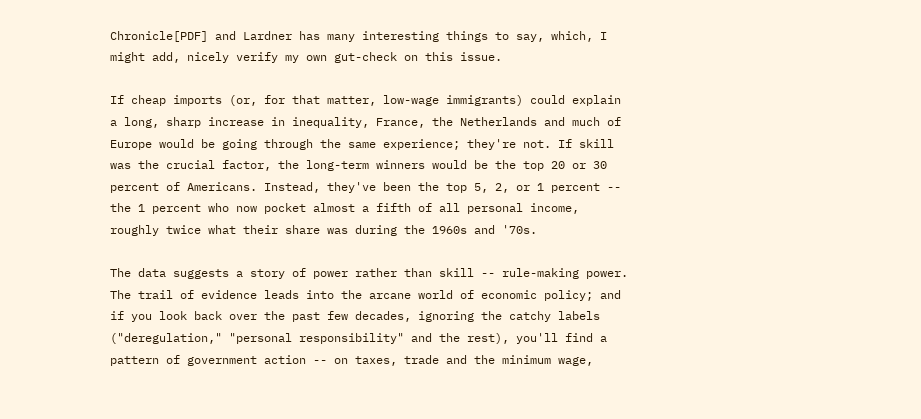Chronicle[PDF] and Lardner has many interesting things to say, which, I might add, nicely verify my own gut-check on this issue.

If cheap imports (or, for that matter, low-wage immigrants) could explain a long, sharp increase in inequality, France, the Netherlands and much of Europe would be going through the same experience; they're not. If skill was the crucial factor, the long-term winners would be the top 20 or 30 percent of Americans. Instead, they've been the top 5, 2, or 1 percent -- the 1 percent who now pocket almost a fifth of all personal income, roughly twice what their share was during the 1960s and '70s.

The data suggests a story of power rather than skill -- rule-making power. The trail of evidence leads into the arcane world of economic policy; and if you look back over the past few decades, ignoring the catchy labels ("deregulation," "personal responsibility" and the rest), you'll find a pattern of government action -- on taxes, trade and the minimum wage,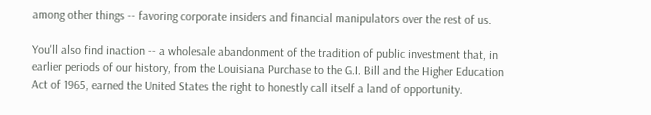among other things -- favoring corporate insiders and financial manipulators over the rest of us.

You'll also find inaction -- a wholesale abandonment of the tradition of public investment that, in earlier periods of our history, from the Louisiana Purchase to the G.I. Bill and the Higher Education Act of 1965, earned the United States the right to honestly call itself a land of opportunity.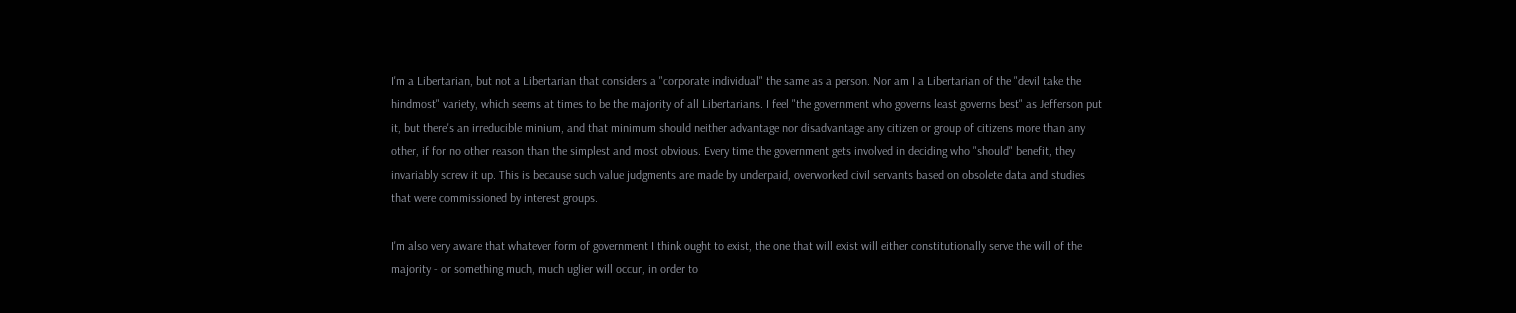I'm a Libertarian, but not a Libertarian that considers a "corporate individual" the same as a person. Nor am I a Libertarian of the "devil take the hindmost" variety, which seems at times to be the majority of all Libertarians. I feel "the government who governs least governs best" as Jefferson put it, but there's an irreducible minium, and that minimum should neither advantage nor disadvantage any citizen or group of citizens more than any other, if for no other reason than the simplest and most obvious. Every time the government gets involved in deciding who "should" benefit, they invariably screw it up. This is because such value judgments are made by underpaid, overworked civil servants based on obsolete data and studies that were commissioned by interest groups.

I'm also very aware that whatever form of government I think ought to exist, the one that will exist will either constitutionally serve the will of the majority - or something much, much uglier will occur, in order to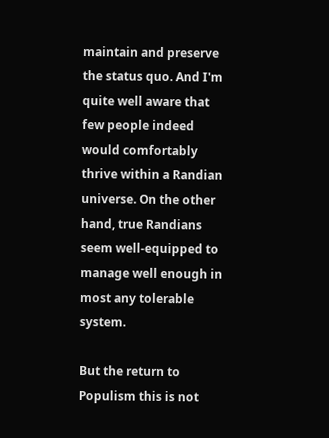maintain and preserve the status quo. And I'm quite well aware that few people indeed would comfortably thrive within a Randian universe. On the other hand, true Randians seem well-equipped to manage well enough in most any tolerable system.

But the return to Populism this is not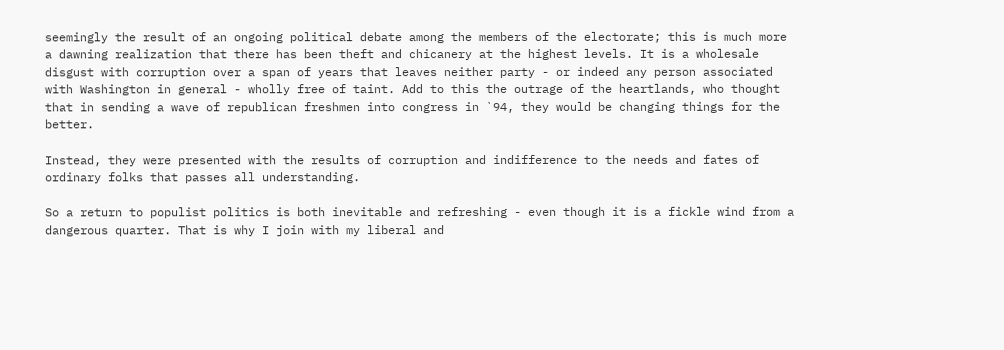seemingly the result of an ongoing political debate among the members of the electorate; this is much more a dawning realization that there has been theft and chicanery at the highest levels. It is a wholesale disgust with corruption over a span of years that leaves neither party - or indeed any person associated with Washington in general - wholly free of taint. Add to this the outrage of the heartlands, who thought that in sending a wave of republican freshmen into congress in `94, they would be changing things for the better.

Instead, they were presented with the results of corruption and indifference to the needs and fates of ordinary folks that passes all understanding.

So a return to populist politics is both inevitable and refreshing - even though it is a fickle wind from a dangerous quarter. That is why I join with my liberal and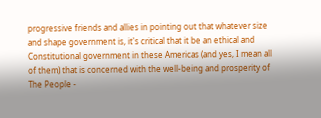progressive friends and allies in pointing out that whatever size and shape government is, it's critical that it be an ethical and Constitutional government in these Americas (and yes, I mean all of them) that is concerned with the well-being and prosperity of The People -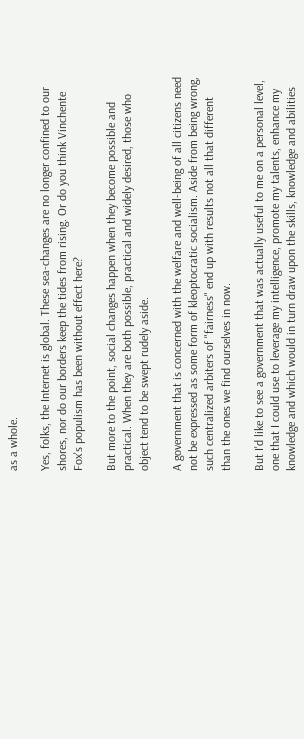as a whole.

Yes, folks, the Internet is global. These sea-changes are no longer confined to our shores, nor do our borders keep the tides from rising. Or do you think Vinchente Fox's populism has been without effect here?

But more to the point, social changes happen when they become possible and practical. When they are both possible, practical and widely desired, those who object tend to be swept rudely aside.

A government that is concerned with the welfare and well-being of all citizens need not be expressed as some form of kleoptocratic socialism. Aside from being wrong, such centralized arbiters of "fairness" end up with results not all that different than the ones we find ourselves in now.

But I'd like to see a government that was actually useful to me on a personal level, one that I could use to leverage my intelligence, promote my talents, enhance my knowledge and which would in turn draw upon the skills, knowledge and abilities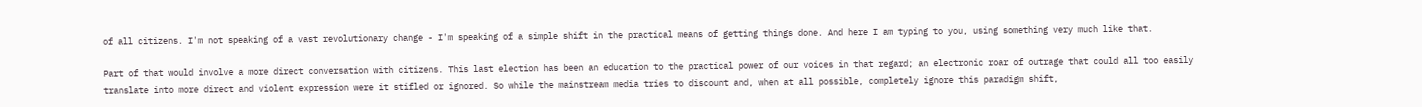of all citizens. I'm not speaking of a vast revolutionary change - I'm speaking of a simple shift in the practical means of getting things done. And here I am typing to you, using something very much like that.

Part of that would involve a more direct conversation with citizens. This last election has been an education to the practical power of our voices in that regard; an electronic roar of outrage that could all too easily translate into more direct and violent expression were it stifled or ignored. So while the mainstream media tries to discount and, when at all possible, completely ignore this paradigm shift,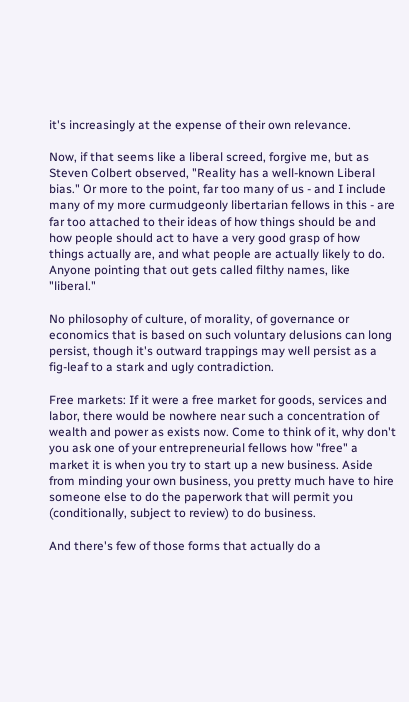it's increasingly at the expense of their own relevance.

Now, if that seems like a liberal screed, forgive me, but as Steven Colbert observed, "Reality has a well-known Liberal bias." Or more to the point, far too many of us - and I include many of my more curmudgeonly libertarian fellows in this - are far too attached to their ideas of how things should be and how people should act to have a very good grasp of how things actually are, and what people are actually likely to do. Anyone pointing that out gets called filthy names, like "liberal."

No philosophy of culture, of morality, of governance or economics that is based on such voluntary delusions can long persist, though it's outward trappings may well persist as a fig-leaf to a stark and ugly contradiction.

Free markets: If it were a free market for goods, services and labor, there would be nowhere near such a concentration of wealth and power as exists now. Come to think of it, why don't you ask one of your entrepreneurial fellows how "free" a market it is when you try to start up a new business. Aside from minding your own business, you pretty much have to hire someone else to do the paperwork that will permit you (conditionally, subject to review) to do business.

And there's few of those forms that actually do a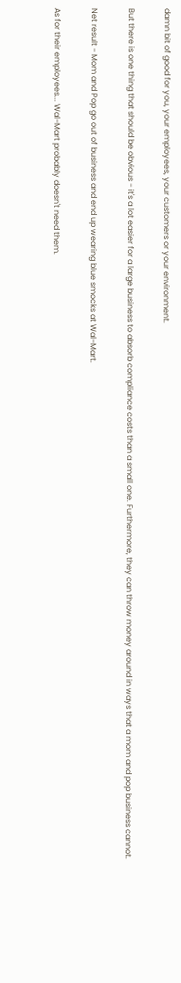damn bit of good for you, your employees, your customers or your environment.

But there is one thing that should be obvious - it's a lot easier for a large business to absorb compliance costs than a small one. Furthermore, they can throw money around in ways that a mom and pop business cannot.

Net result - Mom and Pop go out of business and end up wearing blue smocks at Wal-Mart.

As for their employees... Wal-Mart probably doesn't need them.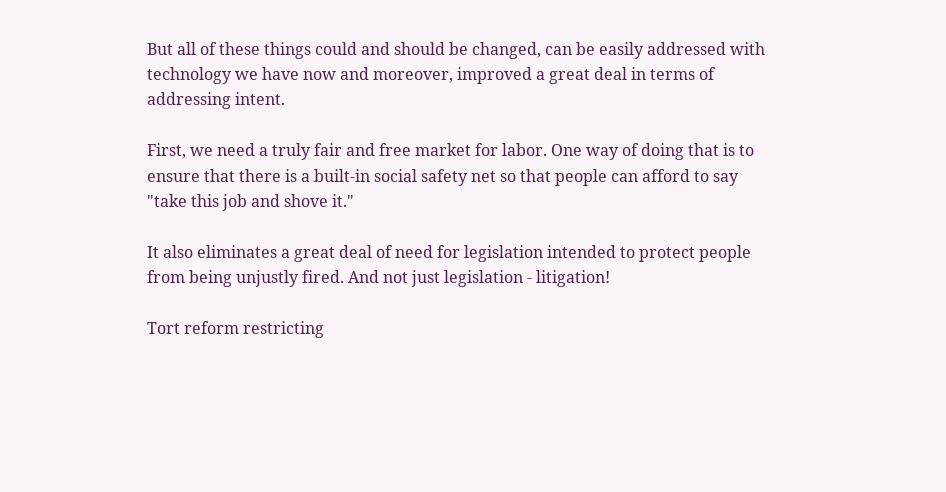But all of these things could and should be changed, can be easily addressed with technology we have now and moreover, improved a great deal in terms of addressing intent.

First, we need a truly fair and free market for labor. One way of doing that is to ensure that there is a built-in social safety net so that people can afford to say "take this job and shove it."

It also eliminates a great deal of need for legislation intended to protect people from being unjustly fired. And not just legislation - litigation!

Tort reform restricting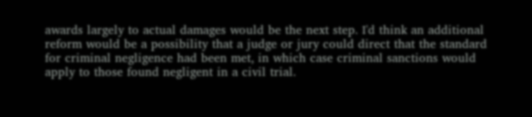awards largely to actual damages would be the next step. I'd think an additional reform would be a possibility that a judge or jury could direct that the standard for criminal negligence had been met, in which case criminal sanctions would apply to those found negligent in a civil trial.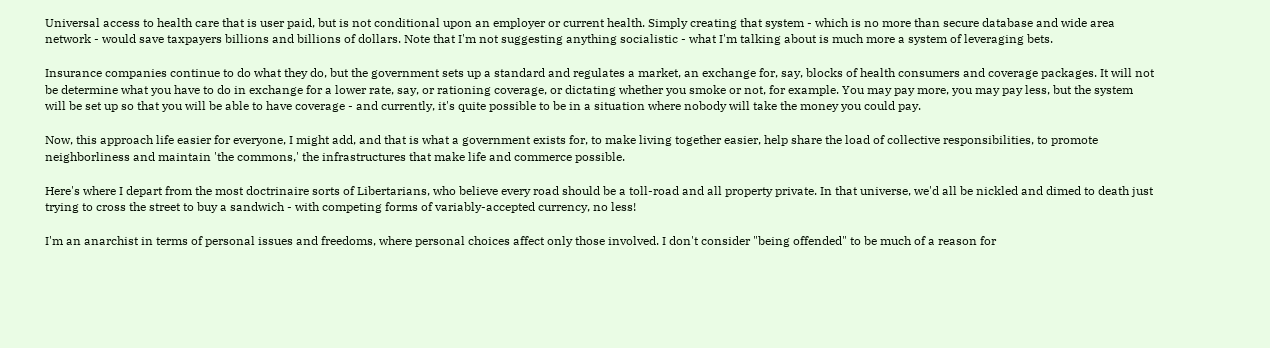Universal access to health care that is user paid, but is not conditional upon an employer or current health. Simply creating that system - which is no more than secure database and wide area network - would save taxpayers billions and billions of dollars. Note that I'm not suggesting anything socialistic - what I'm talking about is much more a system of leveraging bets.

Insurance companies continue to do what they do, but the government sets up a standard and regulates a market, an exchange for, say, blocks of health consumers and coverage packages. It will not be determine what you have to do in exchange for a lower rate, say, or rationing coverage, or dictating whether you smoke or not, for example. You may pay more, you may pay less, but the system will be set up so that you will be able to have coverage - and currently, it's quite possible to be in a situation where nobody will take the money you could pay.

Now, this approach life easier for everyone, I might add, and that is what a government exists for, to make living together easier, help share the load of collective responsibilities, to promote neighborliness and maintain 'the commons,' the infrastructures that make life and commerce possible.

Here's where I depart from the most doctrinaire sorts of Libertarians, who believe every road should be a toll-road and all property private. In that universe, we'd all be nickled and dimed to death just trying to cross the street to buy a sandwich - with competing forms of variably-accepted currency, no less!

I'm an anarchist in terms of personal issues and freedoms, where personal choices affect only those involved. I don't consider "being offended" to be much of a reason for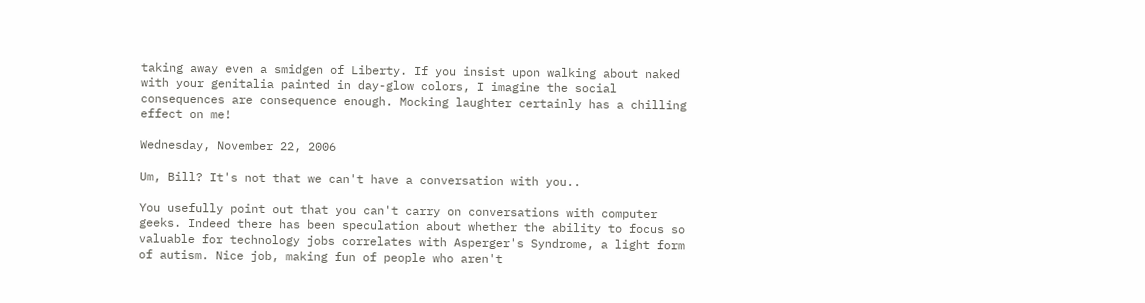taking away even a smidgen of Liberty. If you insist upon walking about naked with your genitalia painted in day-glow colors, I imagine the social consequences are consequence enough. Mocking laughter certainly has a chilling effect on me!

Wednesday, November 22, 2006

Um, Bill? It's not that we can't have a conversation with you..

You usefully point out that you can't carry on conversations with computer geeks. Indeed there has been speculation about whether the ability to focus so valuable for technology jobs correlates with Asperger's Syndrome, a light form of autism. Nice job, making fun of people who aren't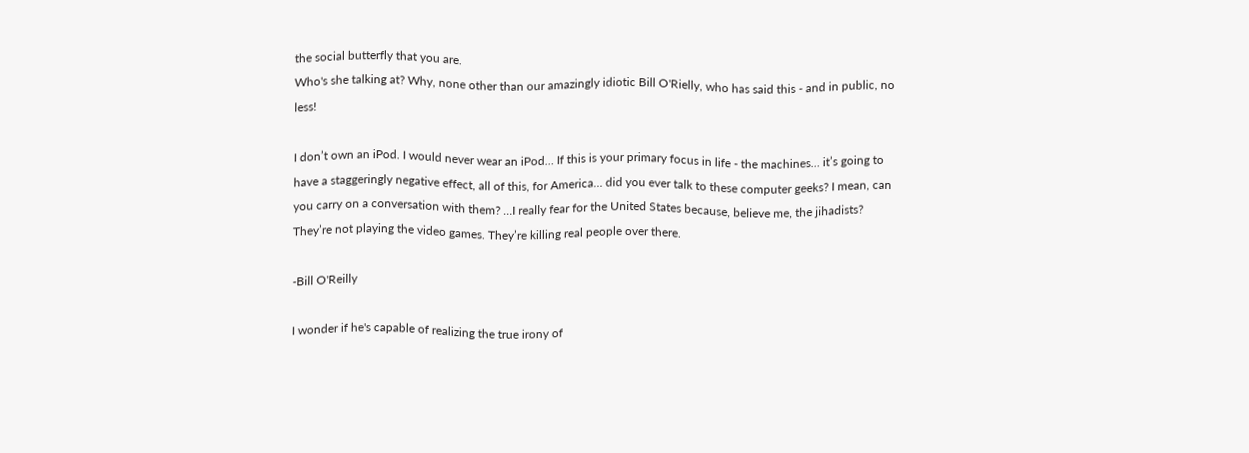the social butterfly that you are.
Who's she talking at? Why, none other than our amazingly idiotic Bill O'Rielly, who has said this - and in public, no less!

I don’t own an iPod. I would never wear an iPod… If this is your primary focus in life - the machines… it’s going to have a staggeringly negative effect, all of this, for America… did you ever talk to these computer geeks? I mean, can you carry on a conversation with them? …I really fear for the United States because, believe me, the jihadists? They’re not playing the video games. They’re killing real people over there.

-Bill O'Reilly

I wonder if he's capable of realizing the true irony of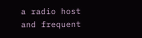a radio host and frequent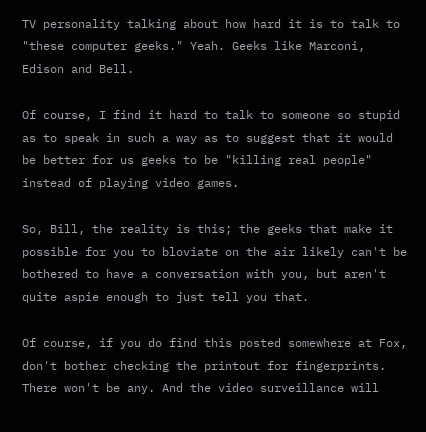TV personality talking about how hard it is to talk to "these computer geeks." Yeah. Geeks like Marconi, Edison and Bell.

Of course, I find it hard to talk to someone so stupid as to speak in such a way as to suggest that it would be better for us geeks to be "killing real people" instead of playing video games.

So, Bill, the reality is this; the geeks that make it possible for you to bloviate on the air likely can't be bothered to have a conversation with you, but aren't quite aspie enough to just tell you that.

Of course, if you do find this posted somewhere at Fox, don't bother checking the printout for fingerprints. There won't be any. And the video surveillance will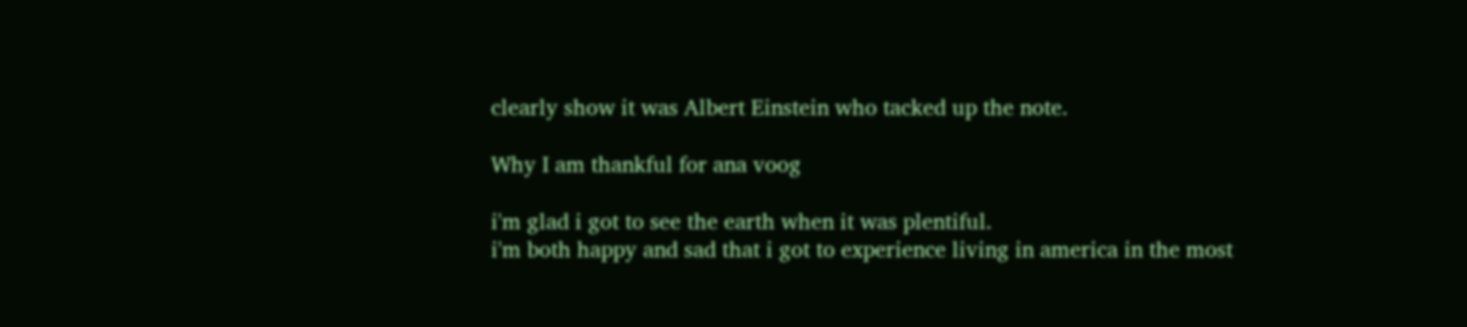clearly show it was Albert Einstein who tacked up the note.

Why I am thankful for ana voog

i'm glad i got to see the earth when it was plentiful.
i'm both happy and sad that i got to experience living in america in the most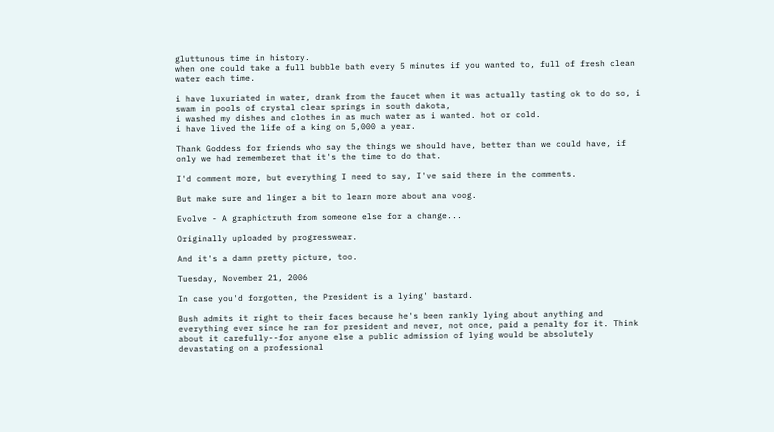gluttunous time in history.
when one could take a full bubble bath every 5 minutes if you wanted to, full of fresh clean water each time.

i have luxuriated in water, drank from the faucet when it was actually tasting ok to do so, i swam in pools of crystal clear springs in south dakota,
i washed my dishes and clothes in as much water as i wanted. hot or cold.
i have lived the life of a king on 5,000 a year.

Thank Goddess for friends who say the things we should have, better than we could have, if only we had rememberet that it's the time to do that.

I'd comment more, but everything I need to say, I've said there in the comments.

But make sure and linger a bit to learn more about ana voog.

Evolve - A graphictruth from someone else for a change...

Originally uploaded by progresswear.

And it's a damn pretty picture, too.

Tuesday, November 21, 2006

In case you'd forgotten, the President is a lying' bastard.

Bush admits it right to their faces because he's been rankly lying about anything and everything ever since he ran for president and never, not once, paid a penalty for it. Think about it carefully--for anyone else a public admission of lying would be absolutely devastating on a professional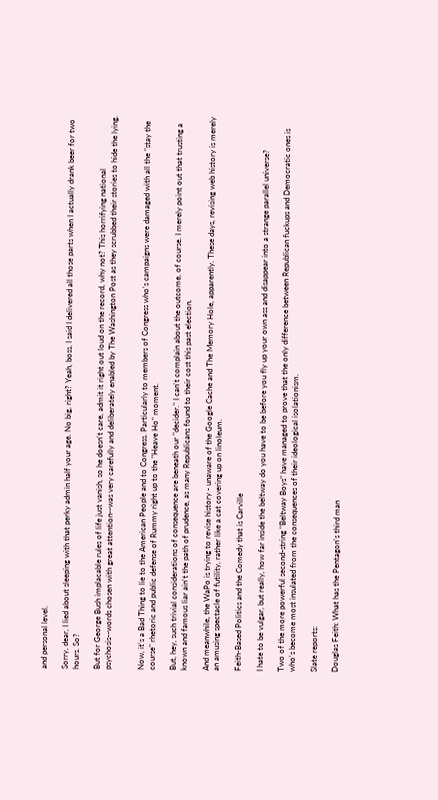and personal level.

Sorry, dear, I lied about sleeping with that perky admin half your age. No big, right? Yeah, boss, I said I delivered all those parts when I actually drank beer for two hours. So?

But for George Bush implacable rules of life just vanish, so he doesn't care, admit it right out loud on the record, why not? This horrifying national psychosis--words chosen with great attention--was very carefully and deliberately enabled by The Washington Post as they scrubbed their stories to hide the lying.


Now, it's a Bad Thing to lie to the American People and to Congress. Particularly to members of Congress who's campaigns were damaged with all the "stay the course" rhetoric and public defense of Rummy right up to the "Heave Ho" moment.

But, hey, such trivial considerations of consequence are beneath our "decider." I can't complain about the outcome, of course. I merely point out that trusting a known and famous liar ain't the path of prudence, as many Republicans found to their cost this past election.

And meanwhile, the WaPo is trying to revise history - unaware of the Google Cache and The Memory Hole, apparently. These days, revising web history is merely an amusing spectacle of futility, rather like a cat covering up on linoleum.

Feith-Based Politics and the Comedy that is Carville

I hate to be vulgar, but really, how far inside the beltway do you have to be before you fly up your own ass and disappear into a strange parallel universe?

Two of the more powerful second-string "Beltway Boys" have managed to prove that the only difference between Republican fuckups and Democratic ones is who's become most insulated from the consequences of their ideological isolationism.

Slate reports:

Douglas Feith: What has the Pentagon's third man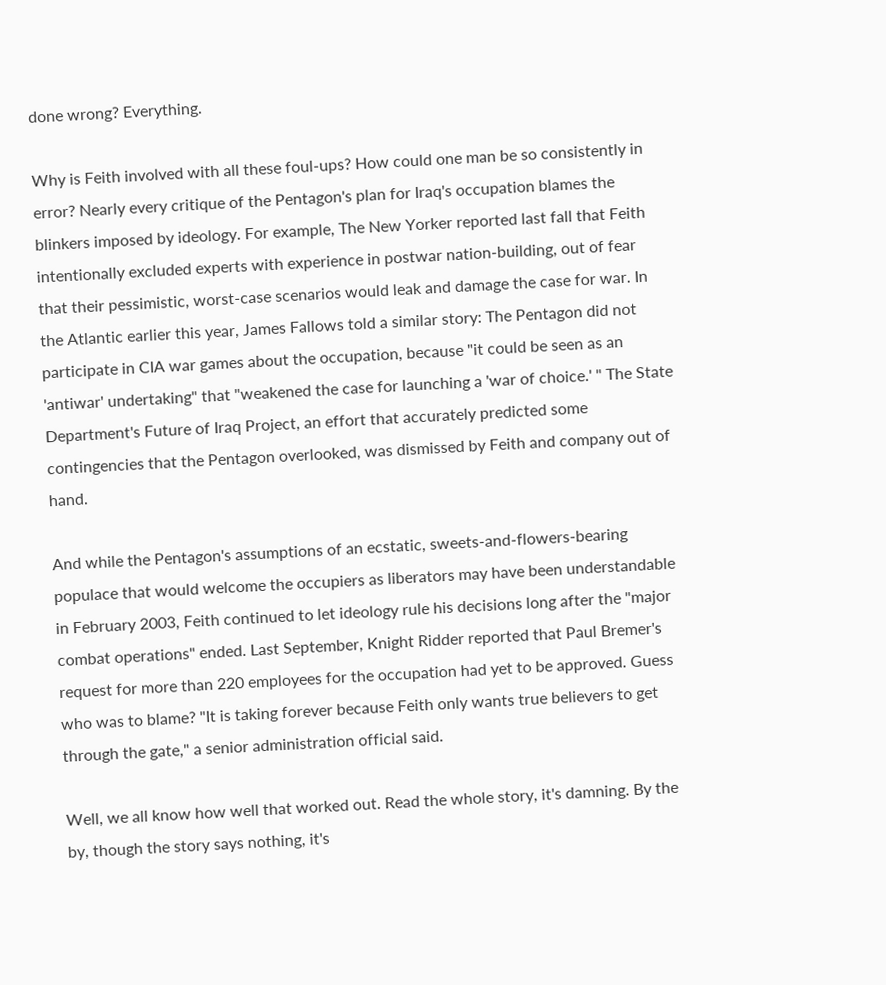done wrong? Everything.

Why is Feith involved with all these foul-ups? How could one man be so consistently in error? Nearly every critique of the Pentagon's plan for Iraq's occupation blames the blinkers imposed by ideology. For example, The New Yorker reported last fall that Feith intentionally excluded experts with experience in postwar nation-building, out of fear that their pessimistic, worst-case scenarios would leak and damage the case for war. In the Atlantic earlier this year, James Fallows told a similar story: The Pentagon did not participate in CIA war games about the occupation, because "it could be seen as an 'antiwar' undertaking" that "weakened the case for launching a 'war of choice.' " The State Department's Future of Iraq Project, an effort that accurately predicted some contingencies that the Pentagon overlooked, was dismissed by Feith and company out of hand.

And while the Pentagon's assumptions of an ecstatic, sweets-and-flowers-bearing populace that would welcome the occupiers as liberators may have been understandable in February 2003, Feith continued to let ideology rule his decisions long after the "major combat operations" ended. Last September, Knight Ridder reported that Paul Bremer's request for more than 220 employees for the occupation had yet to be approved. Guess who was to blame? "It is taking forever because Feith only wants true believers to get through the gate," a senior administration official said.

Well, we all know how well that worked out. Read the whole story, it's damning. By the by, though the story says nothing, it's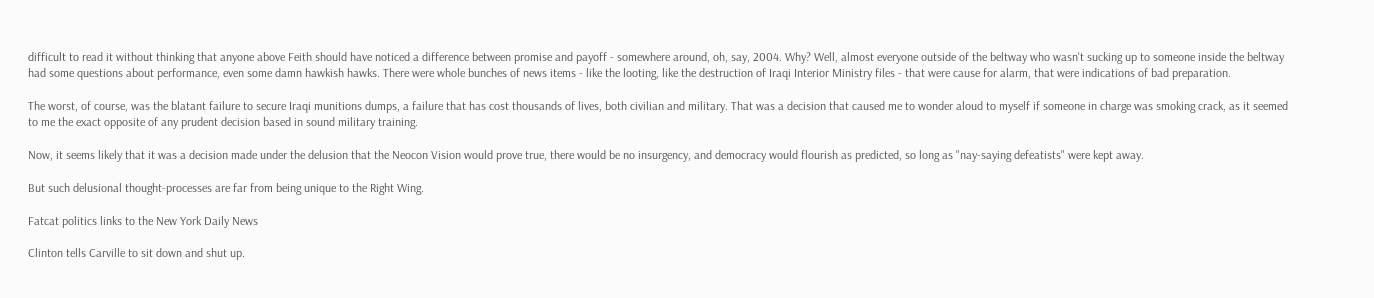difficult to read it without thinking that anyone above Feith should have noticed a difference between promise and payoff - somewhere around, oh, say, 2004. Why? Well, almost everyone outside of the beltway who wasn't sucking up to someone inside the beltway had some questions about performance, even some damn hawkish hawks. There were whole bunches of news items - like the looting, like the destruction of Iraqi Interior Ministry files - that were cause for alarm, that were indications of bad preparation.

The worst, of course, was the blatant failure to secure Iraqi munitions dumps, a failure that has cost thousands of lives, both civilian and military. That was a decision that caused me to wonder aloud to myself if someone in charge was smoking crack, as it seemed to me the exact opposite of any prudent decision based in sound military training.

Now, it seems likely that it was a decision made under the delusion that the Neocon Vision would prove true, there would be no insurgency, and democracy would flourish as predicted, so long as "nay-saying defeatists" were kept away.

But such delusional thought-processes are far from being unique to the Right Wing.

Fatcat politics links to the New York Daily News

Clinton tells Carville to sit down and shut up.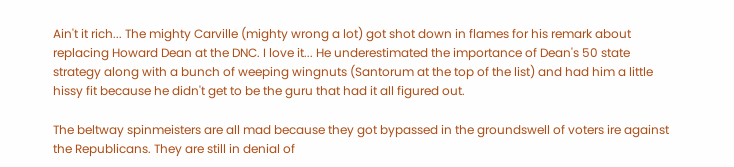Ain't it rich... The mighty Carville (mighty wrong a lot) got shot down in flames for his remark about replacing Howard Dean at the DNC. I love it... He underestimated the importance of Dean's 50 state strategy along with a bunch of weeping wingnuts (Santorum at the top of the list) and had him a little hissy fit because he didn't get to be the guru that had it all figured out.

The beltway spinmeisters are all mad because they got bypassed in the groundswell of voters ire against the Republicans. They are still in denial of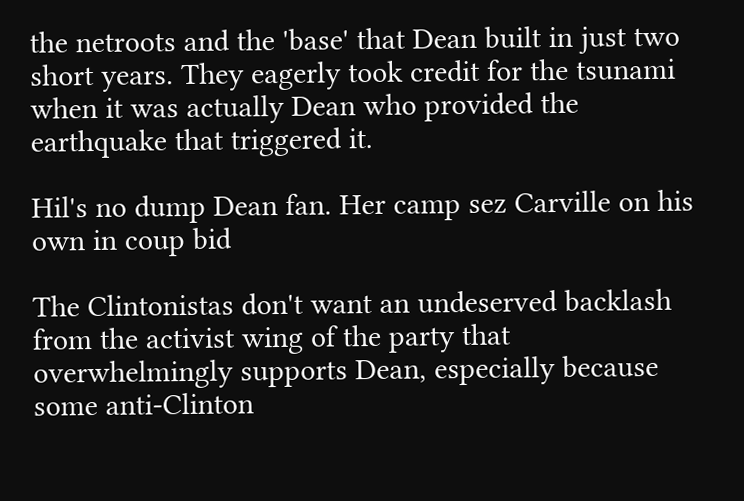the netroots and the 'base' that Dean built in just two short years. They eagerly took credit for the tsunami when it was actually Dean who provided the earthquake that triggered it.

Hil's no dump Dean fan. Her camp sez Carville on his own in coup bid

The Clintonistas don't want an undeserved backlash from the activist wing of the party that overwhelmingly supports Dean, especially because some anti-Clinton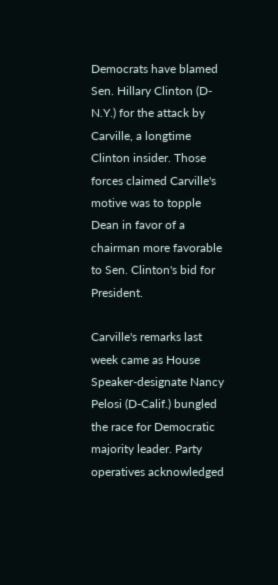Democrats have blamed Sen. Hillary Clinton (D-N.Y.) for the attack by Carville, a longtime Clinton insider. Those forces claimed Carville's motive was to topple Dean in favor of a chairman more favorable to Sen. Clinton's bid for President.

Carville's remarks last week came as House Speaker-designate Nancy Pelosi (D-Calif.) bungled the race for Democratic majority leader. Party operatives acknowledged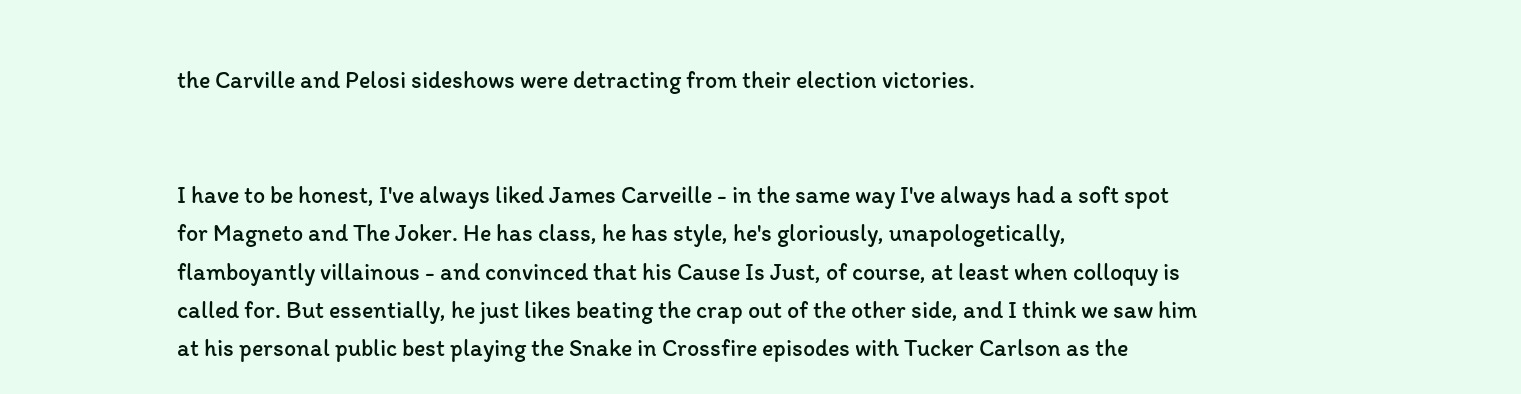the Carville and Pelosi sideshows were detracting from their election victories.


I have to be honest, I've always liked James Carveille - in the same way I've always had a soft spot for Magneto and The Joker. He has class, he has style, he's gloriously, unapologetically, flamboyantly villainous - and convinced that his Cause Is Just, of course, at least when colloquy is called for. But essentially, he just likes beating the crap out of the other side, and I think we saw him at his personal public best playing the Snake in Crossfire episodes with Tucker Carlson as the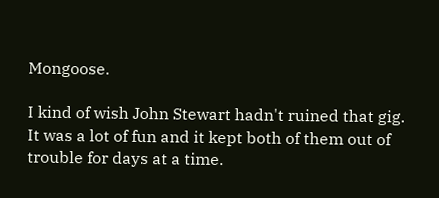Mongoose.

I kind of wish John Stewart hadn't ruined that gig. It was a lot of fun and it kept both of them out of trouble for days at a time.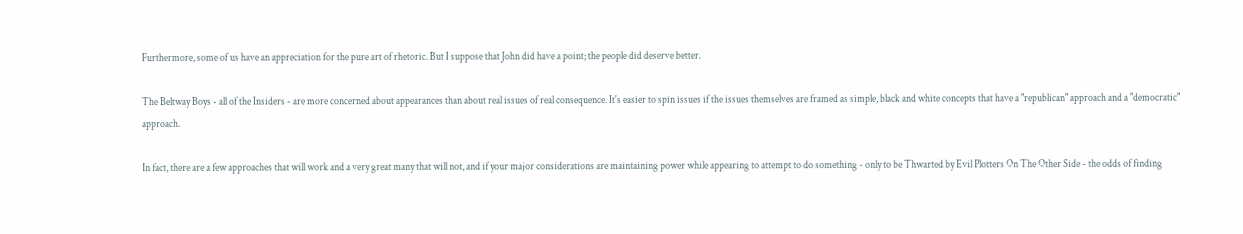Furthermore, some of us have an appreciation for the pure art of rhetoric. But I suppose that John did have a point; the people did deserve better.

The Beltway Boys - all of the Insiders - are more concerned about appearances than about real issues of real consequence. It's easier to spin issues if the issues themselves are framed as simple, black and white concepts that have a "republican" approach and a "democratic" approach.

In fact, there are a few approaches that will work and a very great many that will not, and if your major considerations are maintaining power while appearing to attempt to do something - only to be Thwarted by Evil Plotters On The Other Side - the odds of finding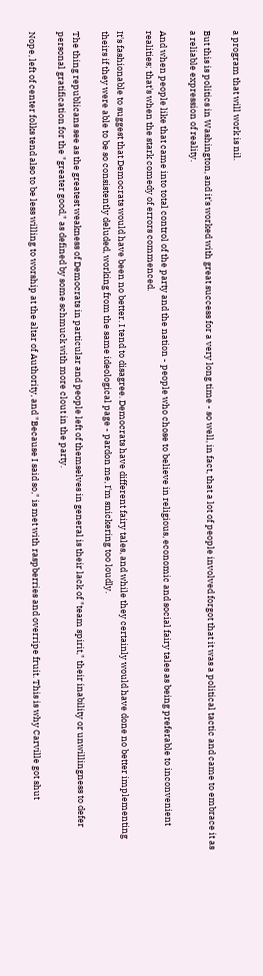a program that will work is nil.

But this is politics in Washington, and it's worked with great success for a very long time - so well, in fact, that a lot of people involved forgot that it was a political tactic and came to embrace it as a reliable expression of reality.

And when people like that came into total control of the party and the nation - people who chose to believe in religious, economic and social fairy tales as being preferable to inconvenient realities; that's when the stark comedy of errors commenced.

It's fashionable to suggest that Democrats would have been no better. I tend to disagree. Democrats have different fairy tales, and while they certainly would have done no better implementing theirs if they were able to be so consistently deluded, working from the same ideological page - pardon me, I'm snickering too loudly.

The thing republicans see as the greatest weakness of Democrats in particular and people left of themselves in general is their lack of "team spirit," their inability or unwillingness to defer personal gratification for the "greater good," as defined by some schmuck with more clout in the party.

Nope, left of center folks tend also to be less willing to worship at the altar of Authority, and "Because I said so," is met with raspberries and overripe fruit. This is why Carville got shut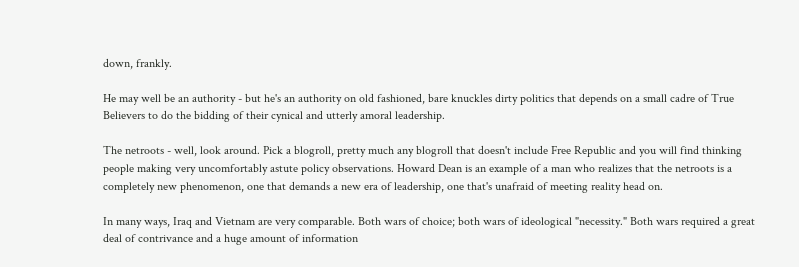down, frankly.

He may well be an authority - but he's an authority on old fashioned, bare knuckles dirty politics that depends on a small cadre of True Believers to do the bidding of their cynical and utterly amoral leadership.

The netroots - well, look around. Pick a blogroll, pretty much any blogroll that doesn't include Free Republic and you will find thinking people making very uncomfortably astute policy observations. Howard Dean is an example of a man who realizes that the netroots is a completely new phenomenon, one that demands a new era of leadership, one that's unafraid of meeting reality head on.

In many ways, Iraq and Vietnam are very comparable. Both wars of choice; both wars of ideological "necessity." Both wars required a great deal of contrivance and a huge amount of information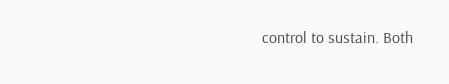control to sustain. Both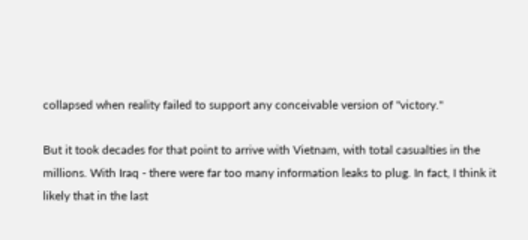collapsed when reality failed to support any conceivable version of "victory."

But it took decades for that point to arrive with Vietnam, with total casualties in the millions. With Iraq - there were far too many information leaks to plug. In fact, I think it likely that in the last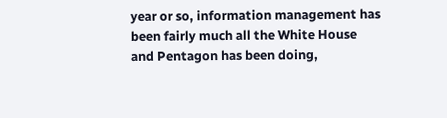year or so, information management has been fairly much all the White House and Pentagon has been doing,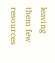leaving them few resources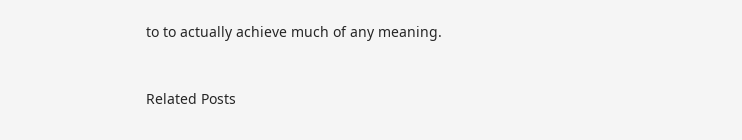to to actually achieve much of any meaning.


Related Posts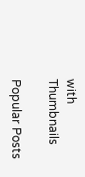with Thumbnails

Popular Posts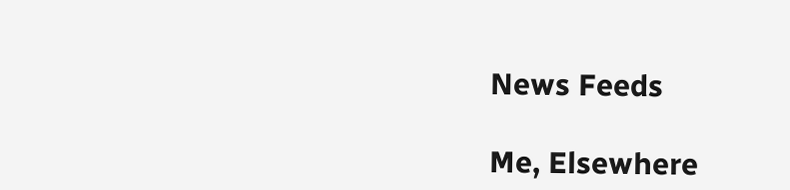News Feeds

Me, Elsewhere